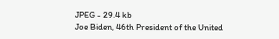JPEG - 29.4 kb
Joe Biden, 46th President of the United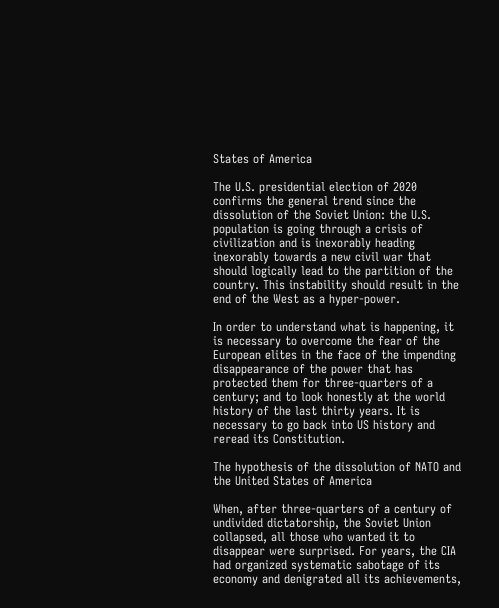States of America

The U.S. presidential election of 2020 confirms the general trend since the dissolution of the Soviet Union: the U.S. population is going through a crisis of civilization and is inexorably heading inexorably towards a new civil war that should logically lead to the partition of the country. This instability should result in the end of the West as a hyper-power.

In order to understand what is happening, it is necessary to overcome the fear of the European elites in the face of the impending disappearance of the power that has protected them for three-quarters of a century; and to look honestly at the world history of the last thirty years. It is necessary to go back into US history and reread its Constitution.

The hypothesis of the dissolution of NATO and the United States of America

When, after three-quarters of a century of undivided dictatorship, the Soviet Union collapsed, all those who wanted it to disappear were surprised. For years, the CIA had organized systematic sabotage of its economy and denigrated all its achievements,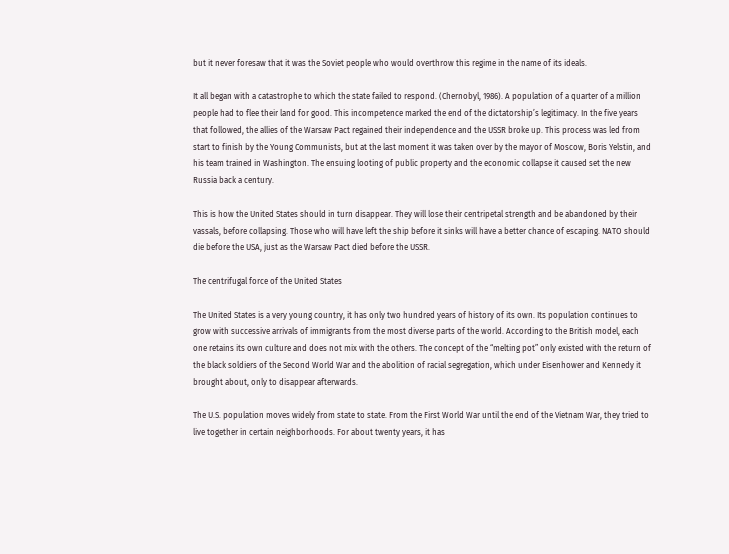but it never foresaw that it was the Soviet people who would overthrow this regime in the name of its ideals.

It all began with a catastrophe to which the state failed to respond. (Chernobyl, 1986). A population of a quarter of a million people had to flee their land for good. This incompetence marked the end of the dictatorship’s legitimacy. In the five years that followed, the allies of the Warsaw Pact regained their independence and the USSR broke up. This process was led from start to finish by the Young Communists, but at the last moment it was taken over by the mayor of Moscow, Boris Yelstin, and his team trained in Washington. The ensuing looting of public property and the economic collapse it caused set the new Russia back a century.

This is how the United States should in turn disappear. They will lose their centripetal strength and be abandoned by their vassals, before collapsing. Those who will have left the ship before it sinks will have a better chance of escaping. NATO should die before the USA, just as the Warsaw Pact died before the USSR.

The centrifugal force of the United States

The United States is a very young country, it has only two hundred years of history of its own. Its population continues to grow with successive arrivals of immigrants from the most diverse parts of the world. According to the British model, each one retains its own culture and does not mix with the others. The concept of the “melting pot” only existed with the return of the black soldiers of the Second World War and the abolition of racial segregation, which under Eisenhower and Kennedy it brought about, only to disappear afterwards.

The U.S. population moves widely from state to state. From the First World War until the end of the Vietnam War, they tried to live together in certain neighborhoods. For about twenty years, it has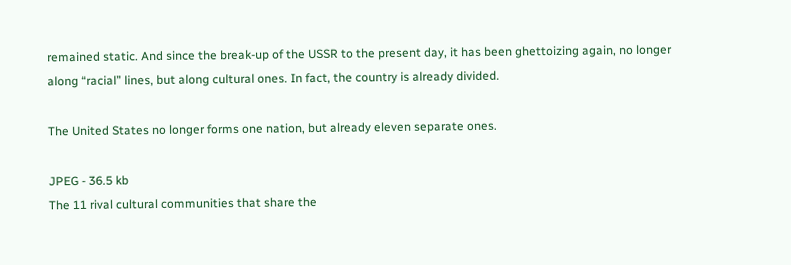remained static. And since the break-up of the USSR to the present day, it has been ghettoizing again, no longer along “racial” lines, but along cultural ones. In fact, the country is already divided.

The United States no longer forms one nation, but already eleven separate ones.

JPEG - 36.5 kb
The 11 rival cultural communities that share the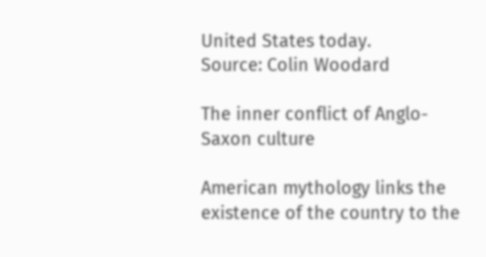United States today.
Source: Colin Woodard

The inner conflict of Anglo-Saxon culture

American mythology links the existence of the country to the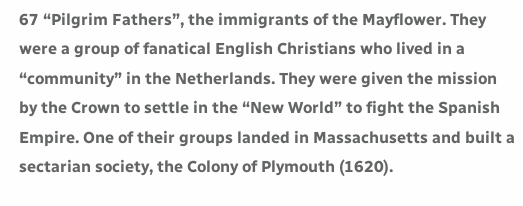67 “Pilgrim Fathers”, the immigrants of the Mayflower. They were a group of fanatical English Christians who lived in a “community” in the Netherlands. They were given the mission by the Crown to settle in the “New World” to fight the Spanish Empire. One of their groups landed in Massachusetts and built a sectarian society, the Colony of Plymouth (1620).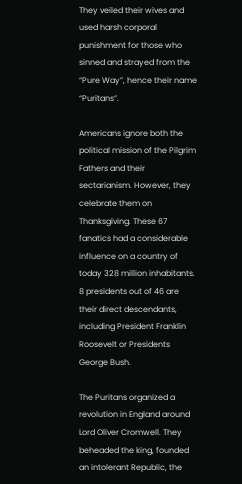They veiled their wives and used harsh corporal punishment for those who sinned and strayed from the “Pure Way”, hence their name “Puritans”.

Americans ignore both the political mission of the Pilgrim Fathers and their sectarianism. However, they celebrate them on Thanksgiving. These 67 fanatics had a considerable influence on a country of today 328 million inhabitants. 8 presidents out of 46 are their direct descendants, including President Franklin Roosevelt or Presidents George Bush.

The Puritans organized a revolution in England around Lord Oliver Cromwell. They beheaded the king, founded an intolerant Republic, the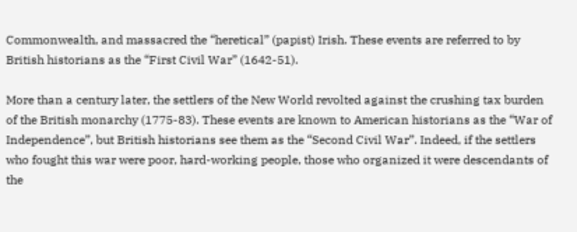Commonwealth, and massacred the “heretical” (papist) Irish. These events are referred to by British historians as the “First Civil War” (1642-51).

More than a century later, the settlers of the New World revolted against the crushing tax burden of the British monarchy (1775-83). These events are known to American historians as the “War of Independence”, but British historians see them as the “Second Civil War”. Indeed, if the settlers who fought this war were poor, hard-working people, those who organized it were descendants of the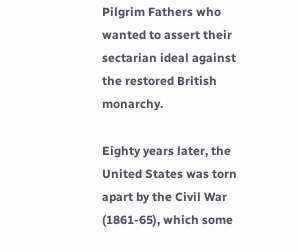Pilgrim Fathers who wanted to assert their sectarian ideal against the restored British monarchy.

Eighty years later, the United States was torn apart by the Civil War (1861-65), which some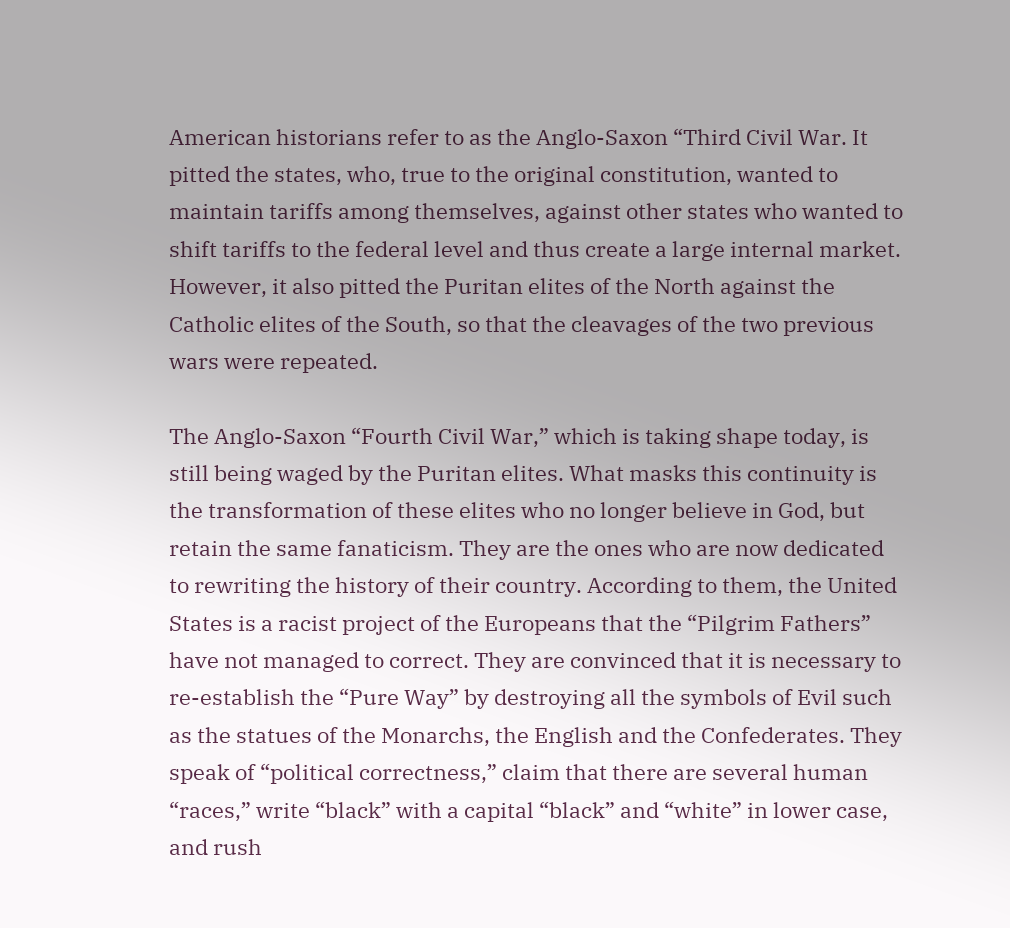American historians refer to as the Anglo-Saxon “Third Civil War. It pitted the states, who, true to the original constitution, wanted to maintain tariffs among themselves, against other states who wanted to shift tariffs to the federal level and thus create a large internal market. However, it also pitted the Puritan elites of the North against the Catholic elites of the South, so that the cleavages of the two previous wars were repeated.

The Anglo-Saxon “Fourth Civil War,” which is taking shape today, is still being waged by the Puritan elites. What masks this continuity is the transformation of these elites who no longer believe in God, but retain the same fanaticism. They are the ones who are now dedicated to rewriting the history of their country. According to them, the United States is a racist project of the Europeans that the “Pilgrim Fathers” have not managed to correct. They are convinced that it is necessary to re-establish the “Pure Way” by destroying all the symbols of Evil such as the statues of the Monarchs, the English and the Confederates. They speak of “political correctness,” claim that there are several human “races,” write “black” with a capital “black” and “white” in lower case, and rush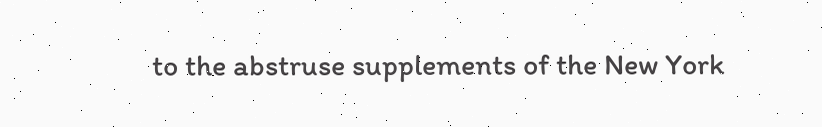to the abstruse supplements of the New York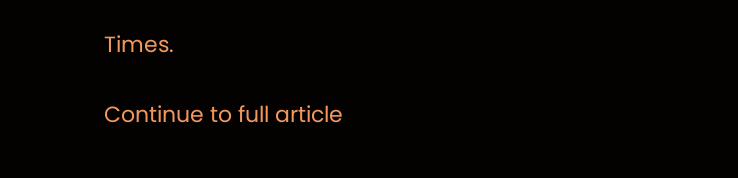Times.

Continue to full article